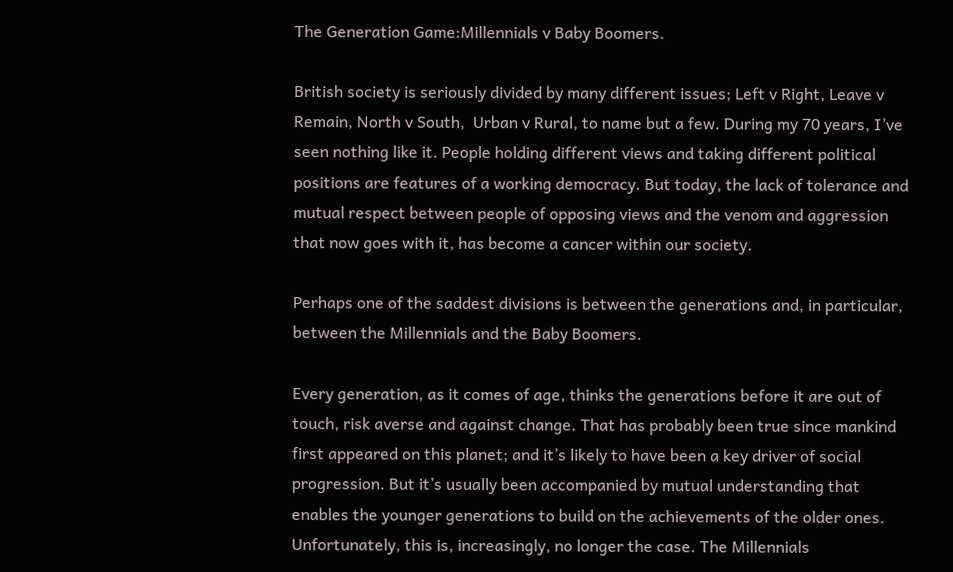The Generation Game:Millennials v Baby Boomers.

British society is seriously divided by many different issues; Left v Right, Leave v Remain, North v South,  Urban v Rural, to name but a few. During my 70 years, I’ve seen nothing like it. People holding different views and taking different political positions are features of a working democracy. But today, the lack of tolerance and mutual respect between people of opposing views and the venom and aggression that now goes with it, has become a cancer within our society.

Perhaps one of the saddest divisions is between the generations and, in particular, between the Millennials and the Baby Boomers.

Every generation, as it comes of age, thinks the generations before it are out of touch, risk averse and against change. That has probably been true since mankind first appeared on this planet; and it’s likely to have been a key driver of social progression. But it’s usually been accompanied by mutual understanding that enables the younger generations to build on the achievements of the older ones. Unfortunately, this is, increasingly, no longer the case. The Millennials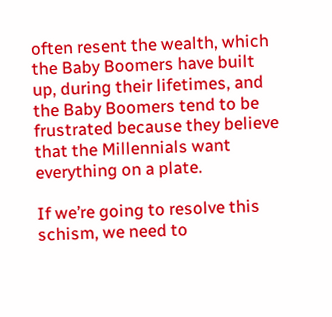often resent the wealth, which the Baby Boomers have built up, during their lifetimes, and the Baby Boomers tend to be frustrated because they believe that the Millennials want everything on a plate.

If we’re going to resolve this schism, we need to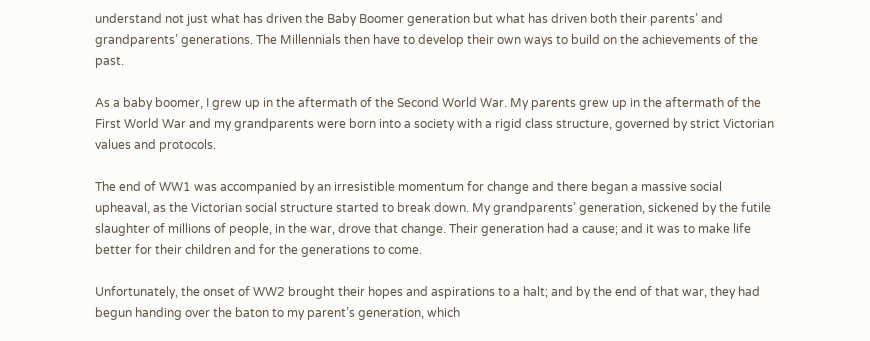understand not just what has driven the Baby Boomer generation but what has driven both their parents’ and grandparents’ generations. The Millennials then have to develop their own ways to build on the achievements of the past.

As a baby boomer, I grew up in the aftermath of the Second World War. My parents grew up in the aftermath of the First World War and my grandparents were born into a society with a rigid class structure, governed by strict Victorian values and protocols.

The end of WW1 was accompanied by an irresistible momentum for change and there began a massive social upheaval, as the Victorian social structure started to break down. My grandparents’ generation, sickened by the futile slaughter of millions of people, in the war, drove that change. Their generation had a cause; and it was to make life better for their children and for the generations to come.

Unfortunately, the onset of WW2 brought their hopes and aspirations to a halt; and by the end of that war, they had begun handing over the baton to my parent’s generation, which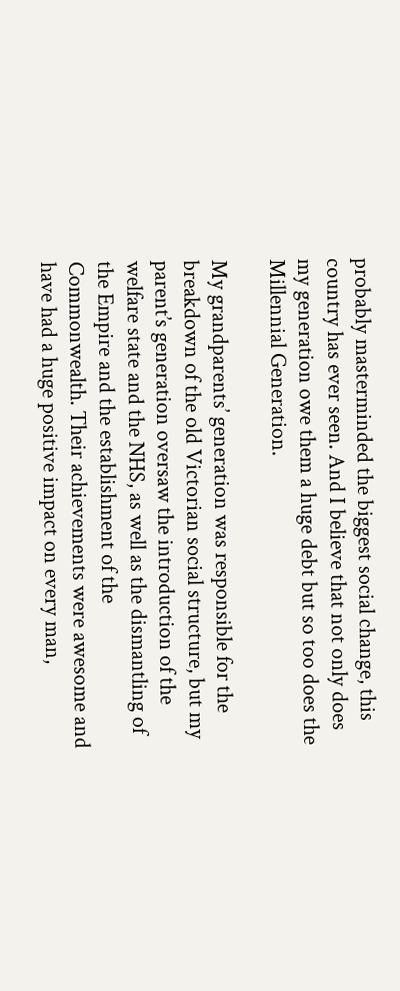probably masterminded the biggest social change, this country has ever seen. And I believe that not only does my generation owe them a huge debt but so too does the Millennial Generation.

My grandparents’ generation was responsible for the breakdown of the old Victorian social structure, but my parent’s generation oversaw the introduction of the welfare state and the NHS, as well as the dismantling of the Empire and the establishment of the Commonwealth. Their achievements were awesome and have had a huge positive impact on every man,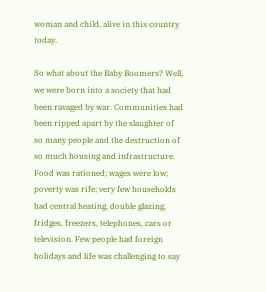woman and child, alive in this country today.

So what about the Baby Boomers? Well, we were born into a society that had been ravaged by war. Communities had been ripped apart by the slaughter of so many people and the destruction of so much housing and infrastructure. Food was rationed; wages were low; poverty was rife; very few households had central heating, double glazing, fridges, freezers, telephones, cars or television. Few people had foreign holidays and life was challenging to say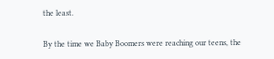the least.

By the time we Baby Boomers were reaching our teens, the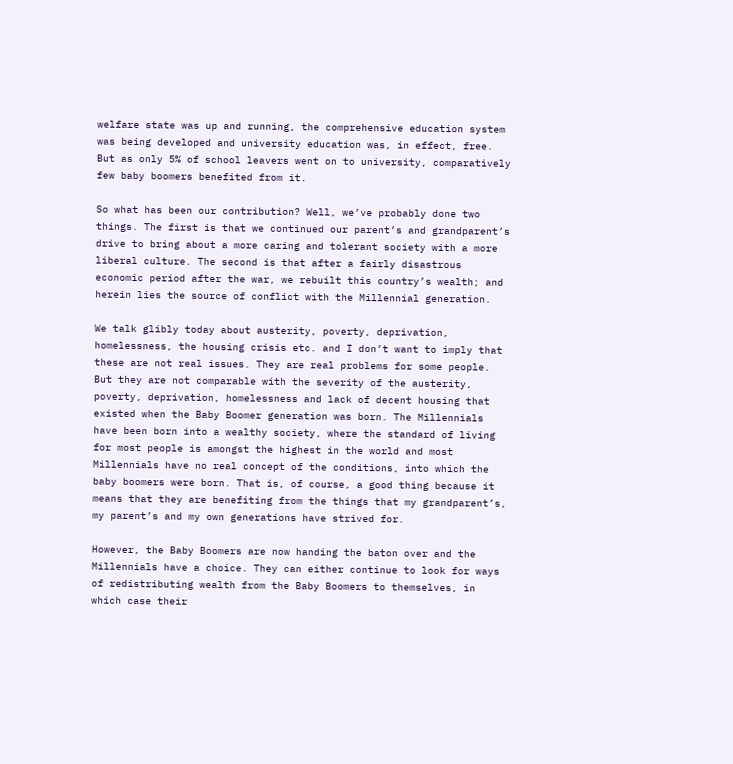welfare state was up and running, the comprehensive education system was being developed and university education was, in effect, free. But as only 5% of school leavers went on to university, comparatively few baby boomers benefited from it.

So what has been our contribution? Well, we’ve probably done two things. The first is that we continued our parent’s and grandparent’s drive to bring about a more caring and tolerant society with a more liberal culture. The second is that after a fairly disastrous economic period after the war, we rebuilt this country’s wealth; and herein lies the source of conflict with the Millennial generation.

We talk glibly today about austerity, poverty, deprivation, homelessness, the housing crisis etc. and I don’t want to imply that these are not real issues. They are real problems for some people. But they are not comparable with the severity of the austerity, poverty, deprivation, homelessness and lack of decent housing that existed when the Baby Boomer generation was born. The Millennials have been born into a wealthy society, where the standard of living for most people is amongst the highest in the world and most Millennials have no real concept of the conditions, into which the baby boomers were born. That is, of course, a good thing because it means that they are benefiting from the things that my grandparent’s, my parent’s and my own generations have strived for.

However, the Baby Boomers are now handing the baton over and the Millennials have a choice. They can either continue to look for ways of redistributing wealth from the Baby Boomers to themselves, in which case their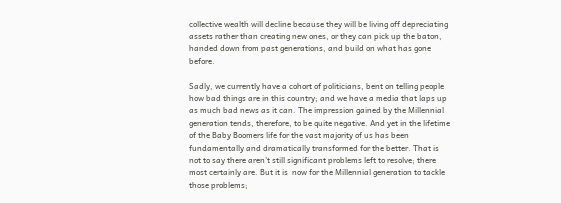collective wealth will decline because they will be living off depreciating assets rather than creating new ones, or they can pick up the baton, handed down from past generations, and build on what has gone before.

Sadly, we currently have a cohort of politicians, bent on telling people how bad things are in this country; and we have a media that laps up as much bad news as it can. The impression gained by the Millennial generation tends, therefore, to be quite negative. And yet in the lifetime of the Baby Boomers life for the vast majority of us has been fundamentally and dramatically transformed for the better. That is not to say there aren’t still significant problems left to resolve; there most certainly are. But it is  now for the Millennial generation to tackle those problems;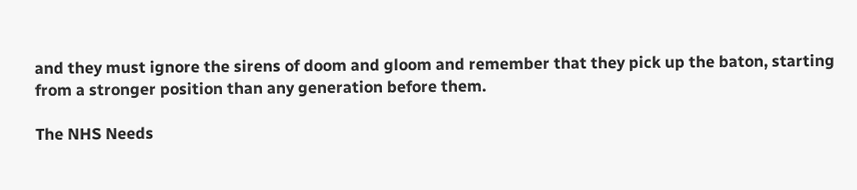and they must ignore the sirens of doom and gloom and remember that they pick up the baton, starting from a stronger position than any generation before them.

The NHS Needs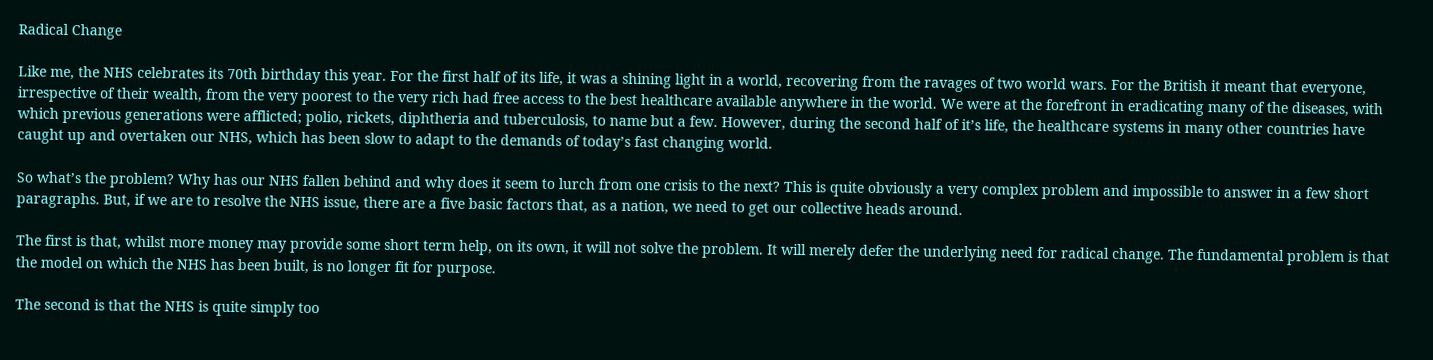Radical Change

Like me, the NHS celebrates its 70th birthday this year. For the first half of its life, it was a shining light in a world, recovering from the ravages of two world wars. For the British it meant that everyone, irrespective of their wealth, from the very poorest to the very rich had free access to the best healthcare available anywhere in the world. We were at the forefront in eradicating many of the diseases, with which previous generations were afflicted; polio, rickets, diphtheria and tuberculosis, to name but a few. However, during the second half of it’s life, the healthcare systems in many other countries have caught up and overtaken our NHS, which has been slow to adapt to the demands of today’s fast changing world.

So what’s the problem? Why has our NHS fallen behind and why does it seem to lurch from one crisis to the next? This is quite obviously a very complex problem and impossible to answer in a few short paragraphs. But, if we are to resolve the NHS issue, there are a five basic factors that, as a nation, we need to get our collective heads around.

The first is that, whilst more money may provide some short term help, on its own, it will not solve the problem. It will merely defer the underlying need for radical change. The fundamental problem is that the model on which the NHS has been built, is no longer fit for purpose.

The second is that the NHS is quite simply too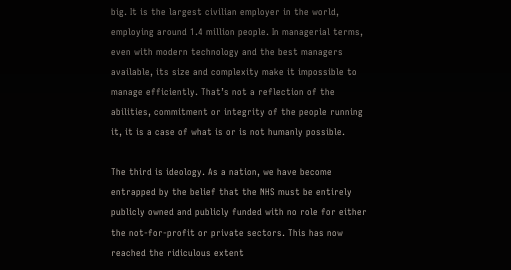big. It is the largest civilian employer in the world, employing around 1.4 million people. In managerial terms, even with modern technology and the best managers available, its size and complexity make it impossible to manage efficiently. That’s not a reflection of the abilities, commitment or integrity of the people running it, it is a case of what is or is not humanly possible.

The third is ideology. As a nation, we have become entrapped by the belief that the NHS must be entirely publicly owned and publicly funded with no role for either the not-for-profit or private sectors. This has now reached the ridiculous extent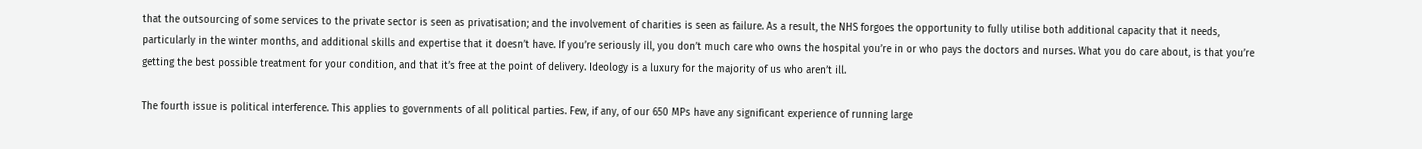that the outsourcing of some services to the private sector is seen as privatisation; and the involvement of charities is seen as failure. As a result, the NHS forgoes the opportunity to fully utilise both additional capacity that it needs, particularly in the winter months, and additional skills and expertise that it doesn’t have. If you’re seriously ill, you don’t much care who owns the hospital you’re in or who pays the doctors and nurses. What you do care about, is that you’re getting the best possible treatment for your condition, and that it’s free at the point of delivery. Ideology is a luxury for the majority of us who aren’t ill.

The fourth issue is political interference. This applies to governments of all political parties. Few, if any, of our 650 MPs have any significant experience of running large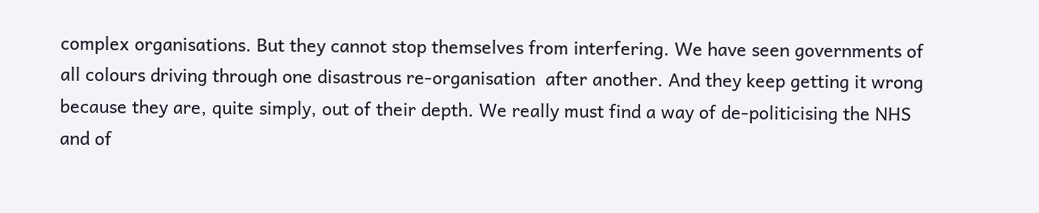complex organisations. But they cannot stop themselves from interfering. We have seen governments of all colours driving through one disastrous re-organisation  after another. And they keep getting it wrong because they are, quite simply, out of their depth. We really must find a way of de-politicising the NHS and of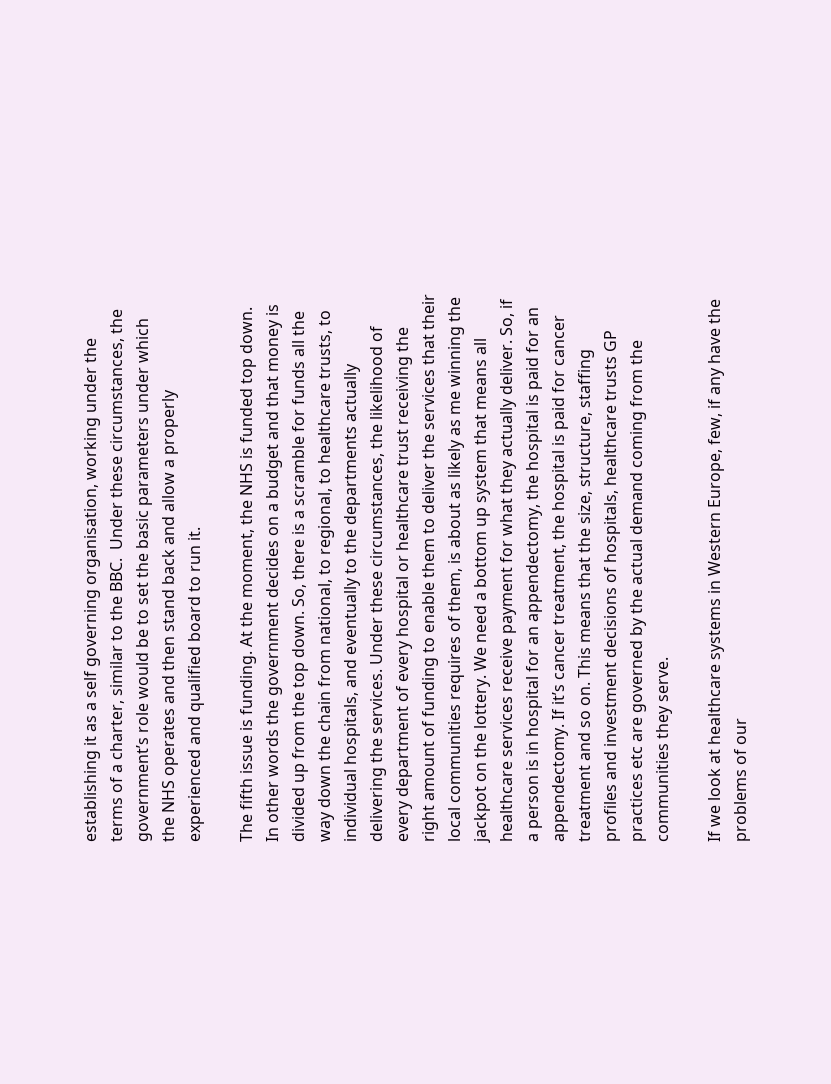establishing it as a self governing organisation, working under the terms of a charter, similar to the BBC.  Under these circumstances, the government’s role would be to set the basic parameters under which the NHS operates and then stand back and allow a properly experienced and qualified board to run it.

The fifth issue is funding. At the moment, the NHS is funded top down. In other words the government decides on a budget and that money is divided up from the top down. So, there is a scramble for funds all the way down the chain from national, to regional, to healthcare trusts, to individual hospitals, and eventually to the departments actually delivering the services. Under these circumstances, the likelihood of every department of every hospital or healthcare trust receiving the right amount of funding to enable them to deliver the services that their local communities requires of them, is about as likely as me winning the jackpot on the lottery. We need a bottom up system that means all healthcare services receive payment for what they actually deliver. So, if a person is in hospital for an appendectomy, the hospital is paid for an appendectomy. If it’s cancer treatment, the hospital is paid for cancer treatment and so on. This means that the size, structure, staffing profiles and investment decisions of hospitals, healthcare trusts GP practices etc are governed by the actual demand coming from the communities they serve.

If we look at healthcare systems in Western Europe, few, if any have the problems of our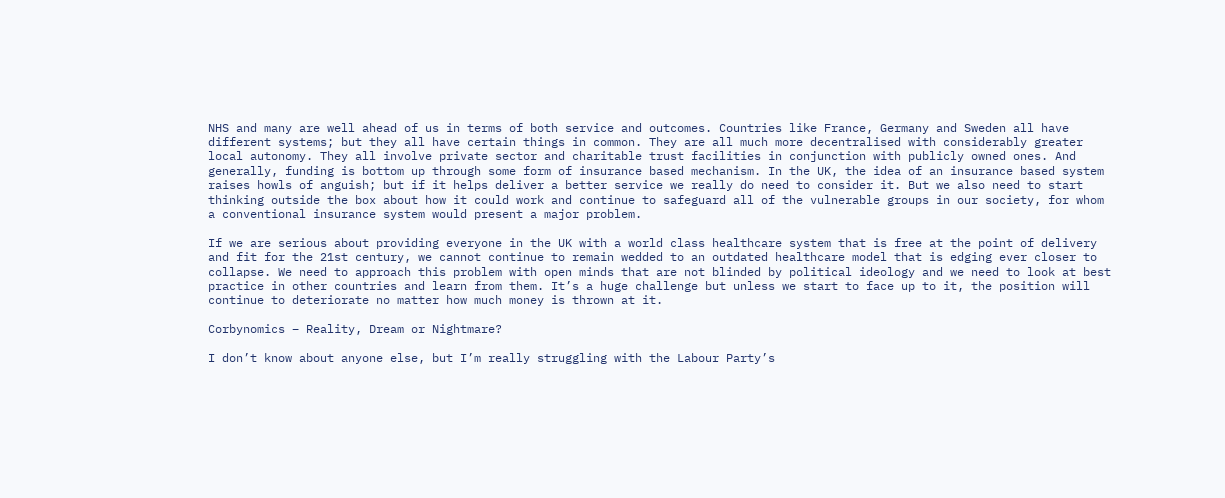NHS and many are well ahead of us in terms of both service and outcomes. Countries like France, Germany and Sweden all have different systems; but they all have certain things in common. They are all much more decentralised with considerably greater local autonomy. They all involve private sector and charitable trust facilities in conjunction with publicly owned ones. And generally, funding is bottom up through some form of insurance based mechanism. In the UK, the idea of an insurance based system raises howls of anguish; but if it helps deliver a better service we really do need to consider it. But we also need to start thinking outside the box about how it could work and continue to safeguard all of the vulnerable groups in our society, for whom a conventional insurance system would present a major problem.

If we are serious about providing everyone in the UK with a world class healthcare system that is free at the point of delivery and fit for the 21st century, we cannot continue to remain wedded to an outdated healthcare model that is edging ever closer to collapse. We need to approach this problem with open minds that are not blinded by political ideology and we need to look at best practice in other countries and learn from them. It’s a huge challenge but unless we start to face up to it, the position will continue to deteriorate no matter how much money is thrown at it.

Corbynomics – Reality, Dream or Nightmare?

I don’t know about anyone else, but I’m really struggling with the Labour Party’s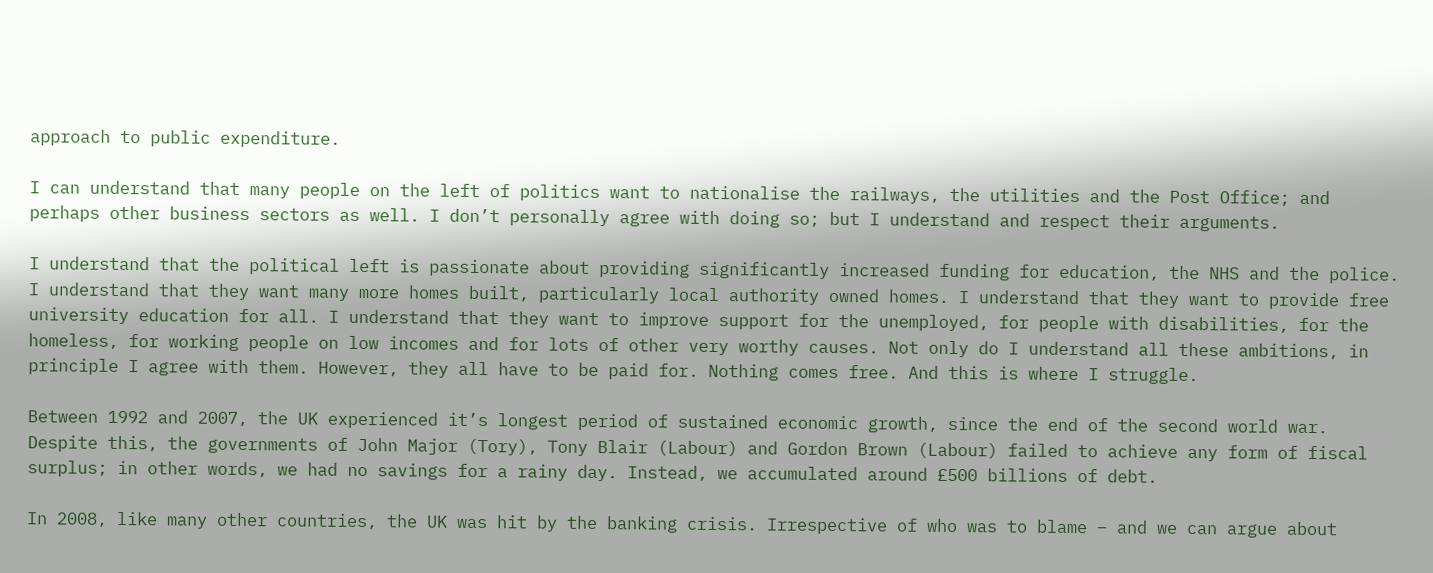approach to public expenditure.

I can understand that many people on the left of politics want to nationalise the railways, the utilities and the Post Office; and perhaps other business sectors as well. I don’t personally agree with doing so; but I understand and respect their arguments.

I understand that the political left is passionate about providing significantly increased funding for education, the NHS and the police. I understand that they want many more homes built, particularly local authority owned homes. I understand that they want to provide free university education for all. I understand that they want to improve support for the unemployed, for people with disabilities, for the homeless, for working people on low incomes and for lots of other very worthy causes. Not only do I understand all these ambitions, in principle I agree with them. However, they all have to be paid for. Nothing comes free. And this is where I struggle.

Between 1992 and 2007, the UK experienced it’s longest period of sustained economic growth, since the end of the second world war. Despite this, the governments of John Major (Tory), Tony Blair (Labour) and Gordon Brown (Labour) failed to achieve any form of fiscal surplus; in other words, we had no savings for a rainy day. Instead, we accumulated around £500 billions of debt.

In 2008, like many other countries, the UK was hit by the banking crisis. Irrespective of who was to blame – and we can argue about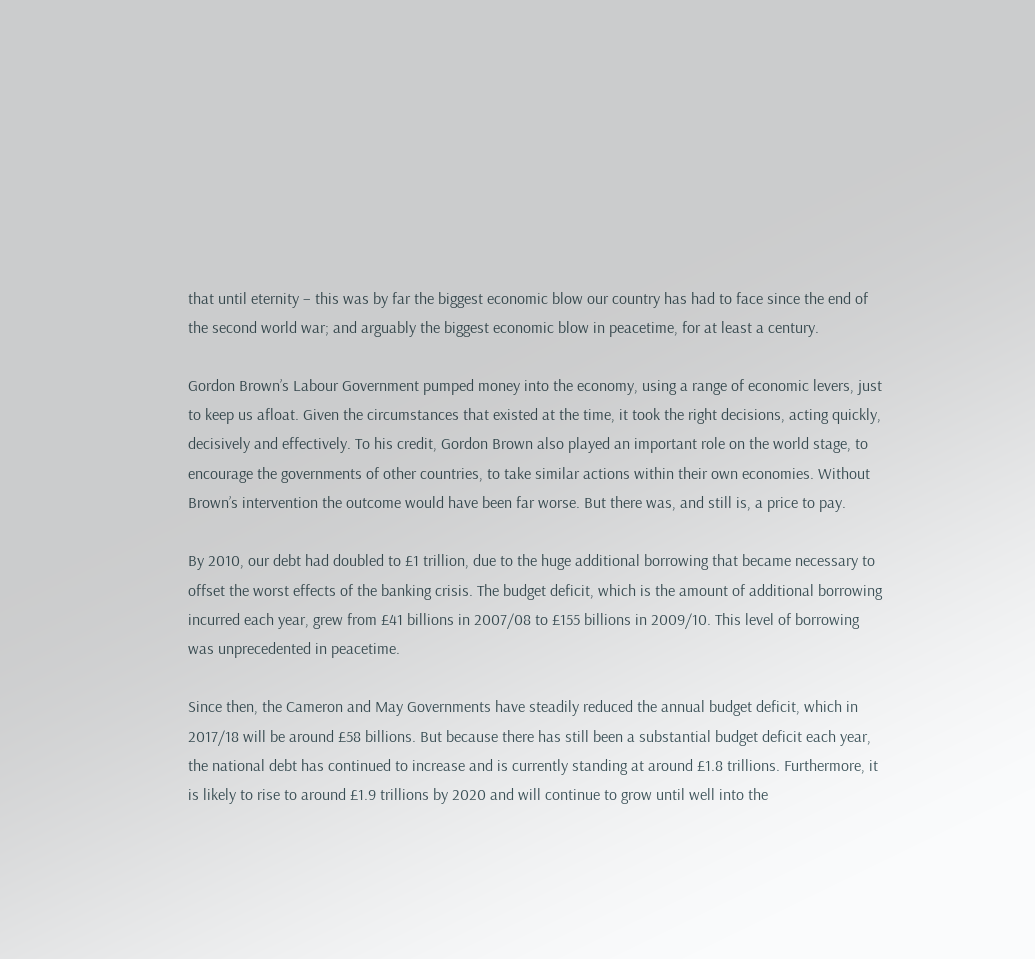that until eternity – this was by far the biggest economic blow our country has had to face since the end of the second world war; and arguably the biggest economic blow in peacetime, for at least a century.

Gordon Brown’s Labour Government pumped money into the economy, using a range of economic levers, just to keep us afloat. Given the circumstances that existed at the time, it took the right decisions, acting quickly, decisively and effectively. To his credit, Gordon Brown also played an important role on the world stage, to encourage the governments of other countries, to take similar actions within their own economies. Without Brown’s intervention the outcome would have been far worse. But there was, and still is, a price to pay.

By 2010, our debt had doubled to £1 trillion, due to the huge additional borrowing that became necessary to offset the worst effects of the banking crisis. The budget deficit, which is the amount of additional borrowing incurred each year, grew from £41 billions in 2007/08 to £155 billions in 2009/10. This level of borrowing was unprecedented in peacetime.

Since then, the Cameron and May Governments have steadily reduced the annual budget deficit, which in 2017/18 will be around £58 billions. But because there has still been a substantial budget deficit each year, the national debt has continued to increase and is currently standing at around £1.8 trillions. Furthermore, it is likely to rise to around £1.9 trillions by 2020 and will continue to grow until well into the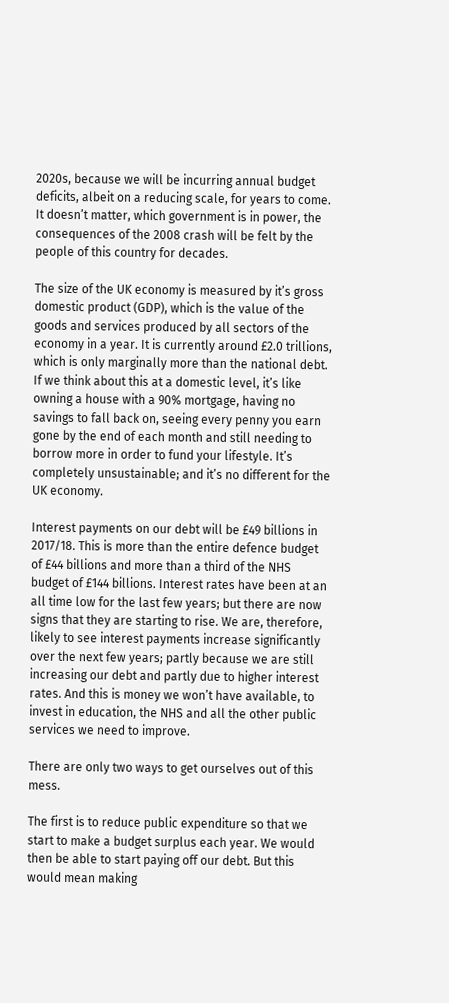2020s, because we will be incurring annual budget deficits, albeit on a reducing scale, for years to come. It doesn’t matter, which government is in power, the consequences of the 2008 crash will be felt by the people of this country for decades.

The size of the UK economy is measured by it’s gross domestic product (GDP), which is the value of the goods and services produced by all sectors of the economy in a year. It is currently around £2.0 trillions, which is only marginally more than the national debt. If we think about this at a domestic level, it’s like owning a house with a 90% mortgage, having no savings to fall back on, seeing every penny you earn gone by the end of each month and still needing to borrow more in order to fund your lifestyle. It’s completely unsustainable; and it’s no different for the UK economy.

Interest payments on our debt will be £49 billions in 2017/18. This is more than the entire defence budget of £44 billions and more than a third of the NHS budget of £144 billions. Interest rates have been at an all time low for the last few years; but there are now signs that they are starting to rise. We are, therefore, likely to see interest payments increase significantly over the next few years; partly because we are still increasing our debt and partly due to higher interest rates. And this is money we won’t have available, to invest in education, the NHS and all the other public services we need to improve.

There are only two ways to get ourselves out of this mess.

The first is to reduce public expenditure so that we start to make a budget surplus each year. We would then be able to start paying off our debt. But this would mean making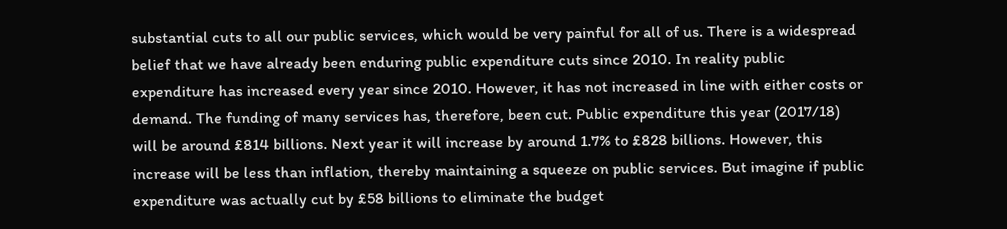substantial cuts to all our public services, which would be very painful for all of us. There is a widespread belief that we have already been enduring public expenditure cuts since 2010. In reality public expenditure has increased every year since 2010. However, it has not increased in line with either costs or demand. The funding of many services has, therefore, been cut. Public expenditure this year (2017/18) will be around £814 billions. Next year it will increase by around 1.7% to £828 billions. However, this increase will be less than inflation, thereby maintaining a squeeze on public services. But imagine if public expenditure was actually cut by £58 billions to eliminate the budget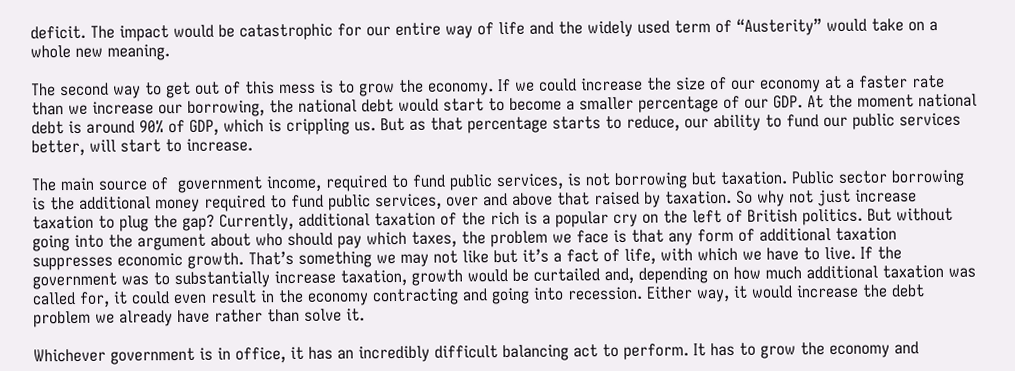deficit. The impact would be catastrophic for our entire way of life and the widely used term of “Austerity” would take on a whole new meaning.

The second way to get out of this mess is to grow the economy. If we could increase the size of our economy at a faster rate than we increase our borrowing, the national debt would start to become a smaller percentage of our GDP. At the moment national debt is around 90% of GDP, which is crippling us. But as that percentage starts to reduce, our ability to fund our public services better, will start to increase.

The main source of  government income, required to fund public services, is not borrowing but taxation. Public sector borrowing is the additional money required to fund public services, over and above that raised by taxation. So why not just increase taxation to plug the gap? Currently, additional taxation of the rich is a popular cry on the left of British politics. But without going into the argument about who should pay which taxes, the problem we face is that any form of additional taxation suppresses economic growth. That’s something we may not like but it’s a fact of life, with which we have to live. If the government was to substantially increase taxation, growth would be curtailed and, depending on how much additional taxation was called for, it could even result in the economy contracting and going into recession. Either way, it would increase the debt problem we already have rather than solve it.

Whichever government is in office, it has an incredibly difficult balancing act to perform. It has to grow the economy and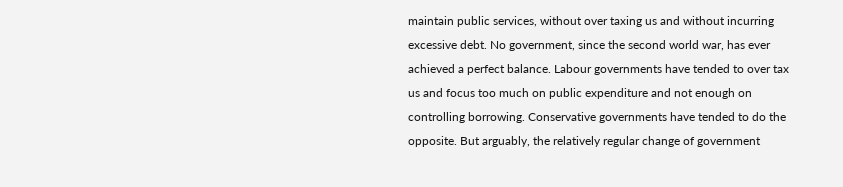maintain public services, without over taxing us and without incurring excessive debt. No government, since the second world war, has ever achieved a perfect balance. Labour governments have tended to over tax us and focus too much on public expenditure and not enough on controlling borrowing. Conservative governments have tended to do the opposite. But arguably, the relatively regular change of government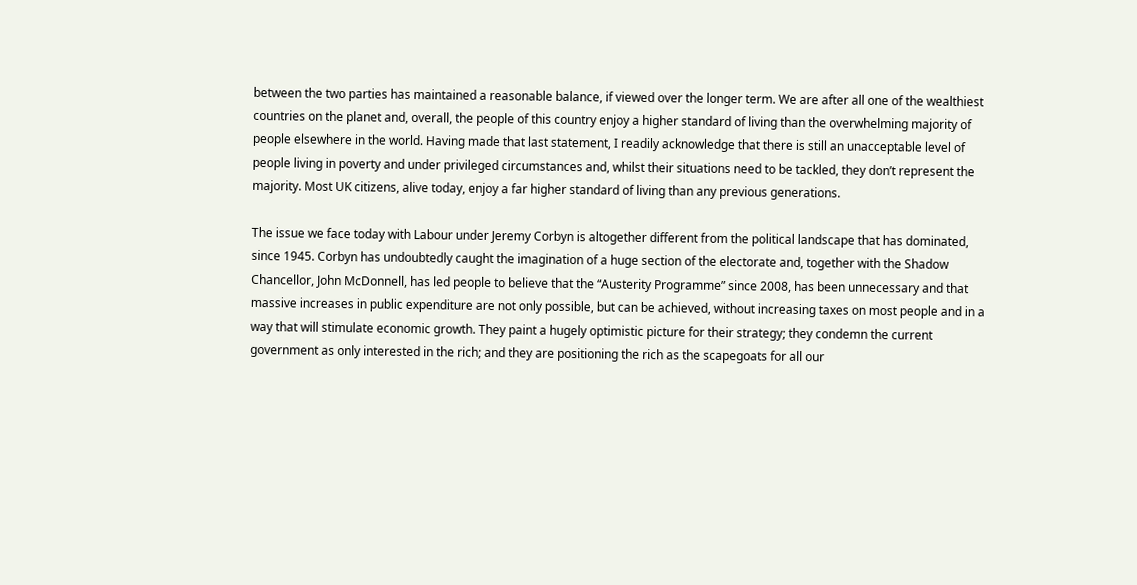between the two parties has maintained a reasonable balance, if viewed over the longer term. We are after all one of the wealthiest countries on the planet and, overall, the people of this country enjoy a higher standard of living than the overwhelming majority of people elsewhere in the world. Having made that last statement, I readily acknowledge that there is still an unacceptable level of people living in poverty and under privileged circumstances and, whilst their situations need to be tackled, they don’t represent the majority. Most UK citizens, alive today, enjoy a far higher standard of living than any previous generations.

The issue we face today with Labour under Jeremy Corbyn is altogether different from the political landscape that has dominated, since 1945. Corbyn has undoubtedly caught the imagination of a huge section of the electorate and, together with the Shadow Chancellor, John McDonnell, has led people to believe that the “Austerity Programme” since 2008, has been unnecessary and that massive increases in public expenditure are not only possible, but can be achieved, without increasing taxes on most people and in a way that will stimulate economic growth. They paint a hugely optimistic picture for their strategy; they condemn the current government as only interested in the rich; and they are positioning the rich as the scapegoats for all our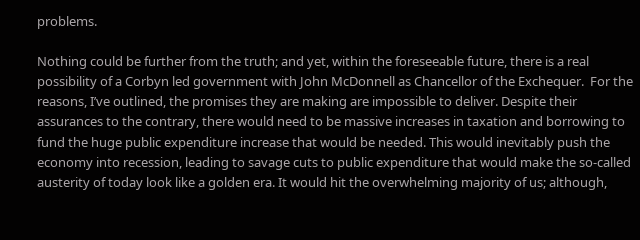problems.

Nothing could be further from the truth; and yet, within the foreseeable future, there is a real possibility of a Corbyn led government with John McDonnell as Chancellor of the Exchequer.  For the reasons, I’ve outlined, the promises they are making are impossible to deliver. Despite their assurances to the contrary, there would need to be massive increases in taxation and borrowing to fund the huge public expenditure increase that would be needed. This would inevitably push the economy into recession, leading to savage cuts to public expenditure that would make the so-called austerity of today look like a golden era. It would hit the overwhelming majority of us; although,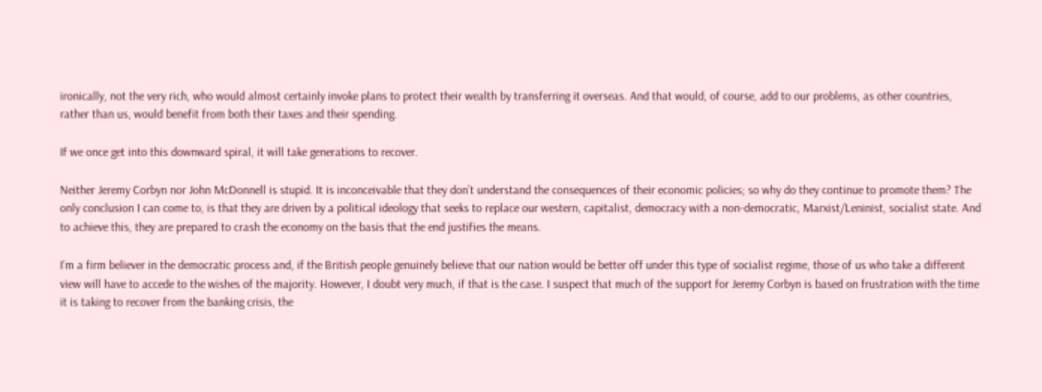ironically, not the very rich, who would almost certainly invoke plans to protect their wealth by transferring it overseas. And that would, of course, add to our problems, as other countries, rather than us, would benefit from both their taxes and their spending.

If we once get into this downward spiral, it will take generations to recover.

Neither Jeremy Corbyn nor John McDonnell is stupid. It is inconceivable that they don’t understand the consequences of their economic policies; so why do they continue to promote them? The only conclusion I can come to, is that they are driven by a political ideology that seeks to replace our western, capitalist, democracy with a non-democratic, Marxist/Leninist, socialist state. And to achieve this, they are prepared to crash the economy on the basis that the end justifies the means.

I’m a firm believer in the democratic process and, if the British people genuinely believe that our nation would be better off under this type of socialist regime, those of us who take a different view will have to accede to the wishes of the majority. However, I doubt very much, if that is the case. I suspect that much of the support for Jeremy Corbyn is based on frustration with the time it is taking to recover from the banking crisis, the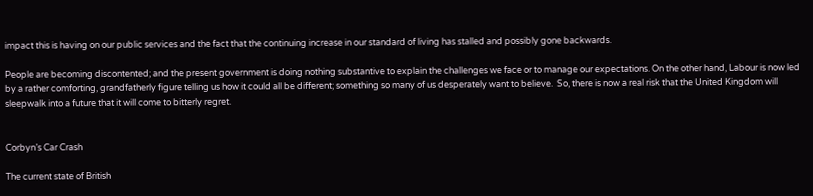impact this is having on our public services and the fact that the continuing increase in our standard of living has stalled and possibly gone backwards.

People are becoming discontented; and the present government is doing nothing substantive to explain the challenges we face or to manage our expectations. On the other hand, Labour is now led by a rather comforting, grandfatherly figure telling us how it could all be different; something so many of us desperately want to believe.  So, there is now a real risk that the United Kingdom will sleepwalk into a future that it will come to bitterly regret.


Corbyn’s Car Crash

The current state of British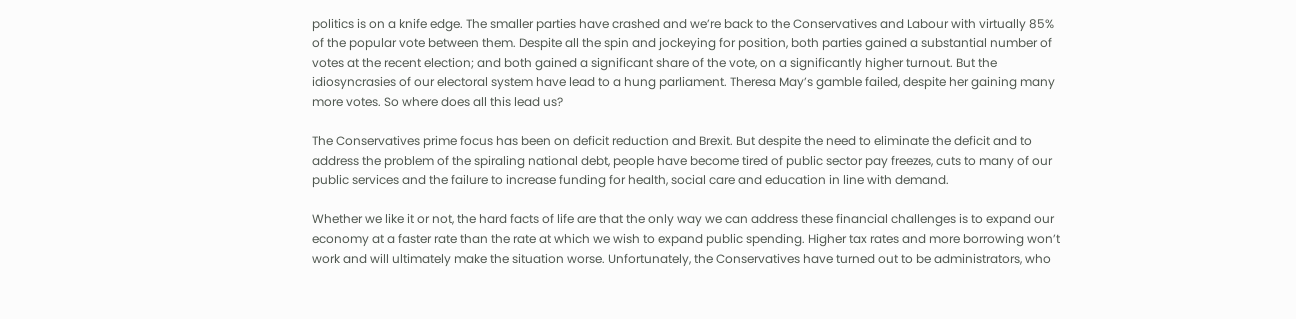politics is on a knife edge. The smaller parties have crashed and we’re back to the Conservatives and Labour with virtually 85% of the popular vote between them. Despite all the spin and jockeying for position, both parties gained a substantial number of votes at the recent election; and both gained a significant share of the vote, on a significantly higher turnout. But the idiosyncrasies of our electoral system have lead to a hung parliament. Theresa May’s gamble failed, despite her gaining many more votes. So where does all this lead us?

The Conservatives prime focus has been on deficit reduction and Brexit. But despite the need to eliminate the deficit and to address the problem of the spiraling national debt, people have become tired of public sector pay freezes, cuts to many of our public services and the failure to increase funding for health, social care and education in line with demand.

Whether we like it or not, the hard facts of life are that the only way we can address these financial challenges is to expand our economy at a faster rate than the rate at which we wish to expand public spending. Higher tax rates and more borrowing won’t work and will ultimately make the situation worse. Unfortunately, the Conservatives have turned out to be administrators, who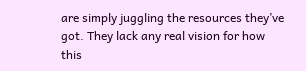are simply juggling the resources they’ve got. They lack any real vision for how this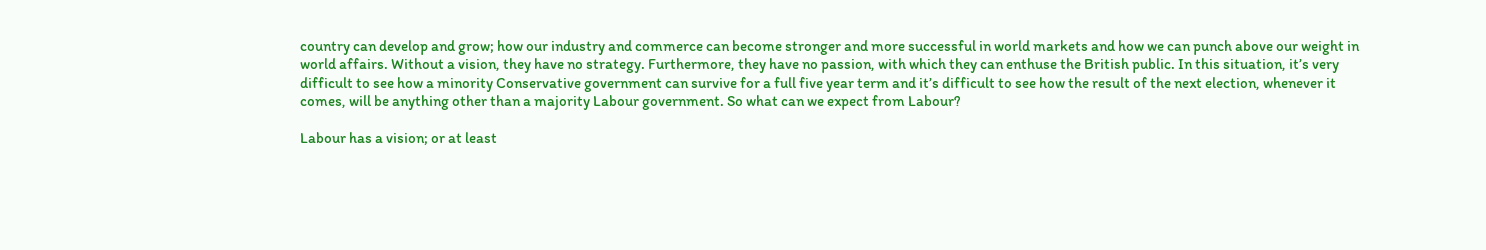country can develop and grow; how our industry and commerce can become stronger and more successful in world markets and how we can punch above our weight in world affairs. Without a vision, they have no strategy. Furthermore, they have no passion, with which they can enthuse the British public. In this situation, it’s very difficult to see how a minority Conservative government can survive for a full five year term and it’s difficult to see how the result of the next election, whenever it comes, will be anything other than a majority Labour government. So what can we expect from Labour?

Labour has a vision; or at least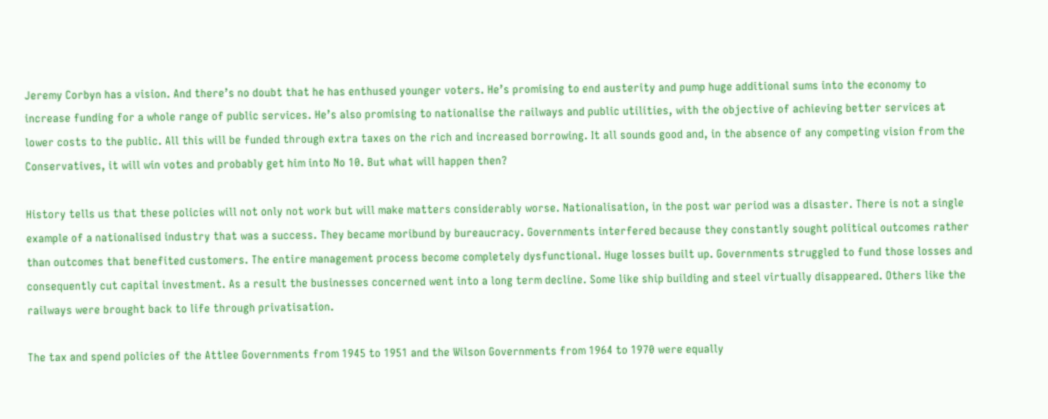Jeremy Corbyn has a vision. And there’s no doubt that he has enthused younger voters. He’s promising to end austerity and pump huge additional sums into the economy to increase funding for a whole range of public services. He’s also promising to nationalise the railways and public utilities, with the objective of achieving better services at lower costs to the public. All this will be funded through extra taxes on the rich and increased borrowing. It all sounds good and, in the absence of any competing vision from the Conservatives, it will win votes and probably get him into No 10. But what will happen then?

History tells us that these policies will not only not work but will make matters considerably worse. Nationalisation, in the post war period was a disaster. There is not a single example of a nationalised industry that was a success. They became moribund by bureaucracy. Governments interfered because they constantly sought political outcomes rather than outcomes that benefited customers. The entire management process become completely dysfunctional. Huge losses built up. Governments struggled to fund those losses and consequently cut capital investment. As a result the businesses concerned went into a long term decline. Some like ship building and steel virtually disappeared. Others like the railways were brought back to life through privatisation.

The tax and spend policies of the Attlee Governments from 1945 to 1951 and the Wilson Governments from 1964 to 1970 were equally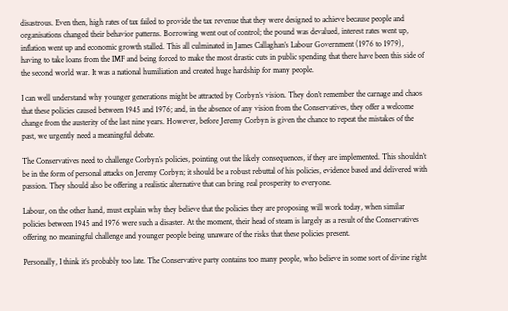disastrous. Even then, high rates of tax failed to provide the tax revenue that they were designed to achieve because people and organisations changed their behavior patterns. Borrowing went out of control; the pound was devalued, interest rates went up, inflation went up and economic growth stalled. This all culminated in James Callaghan’s Labour Government (1976 to 1979), having to take loans from the IMF and being forced to make the most drastic cuts in public spending that there have been this side of the second world war. It was a national humiliation and created huge hardship for many people.

I can well understand why younger generations might be attracted by Corbyn’s vision. They don’t remember the carnage and chaos that these policies caused between 1945 and 1976; and, in the absence of any vision from the Conservatives, they offer a welcome change from the austerity of the last nine years. However, before Jeremy Corbyn is given the chance to repeat the mistakes of the past, we urgently need a meaningful debate.

The Conservatives need to challenge Corbyn’s policies, pointing out the likely consequences, if they are implemented. This shouldn’t be in the form of personal attacks on Jeremy Corbyn; it should be a robust rebuttal of his policies, evidence based and delivered with passion. They should also be offering a realistic alternative that can bring real prosperity to everyone.

Labour, on the other hand, must explain why they believe that the policies they are proposing will work today, when similar policies between 1945 and 1976 were such a disaster. At the moment, their head of steam is largely as a result of the Conservatives offering no meaningful challenge and younger people being unaware of the risks that these policies present.

Personally, I think it’s probably too late. The Conservative party contains too many people, who believe in some sort of divine right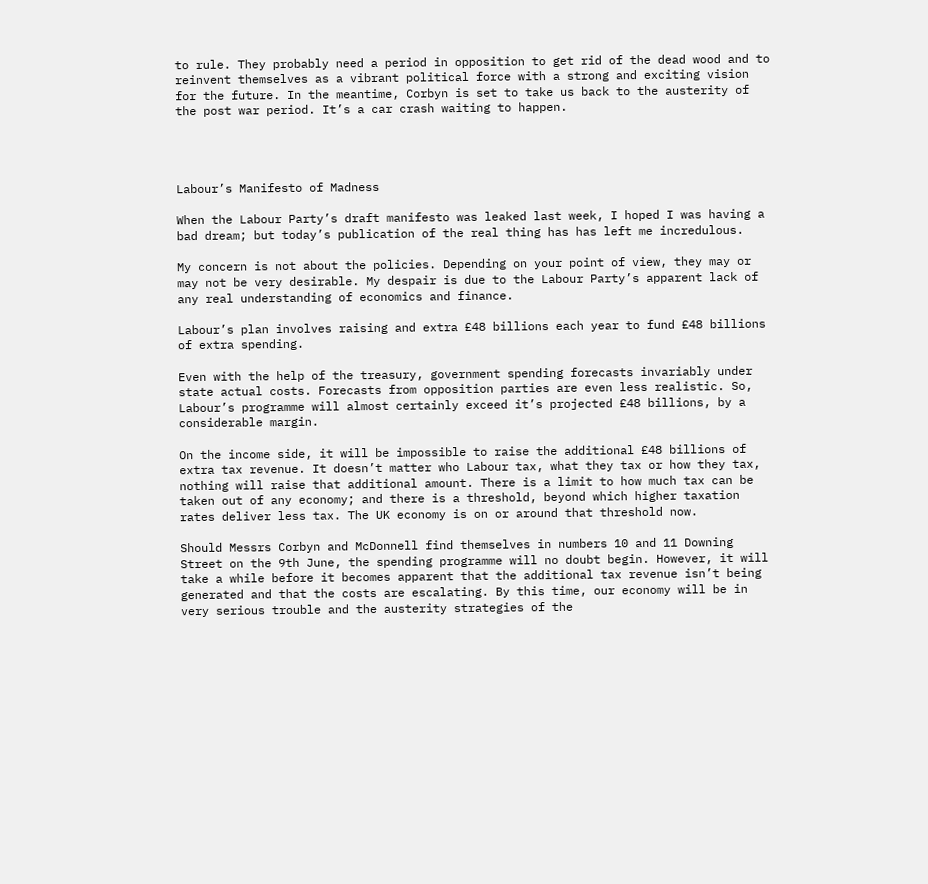to rule. They probably need a period in opposition to get rid of the dead wood and to reinvent themselves as a vibrant political force with a strong and exciting vision for the future. In the meantime, Corbyn is set to take us back to the austerity of the post war period. It’s a car crash waiting to happen.




Labour’s Manifesto of Madness

When the Labour Party’s draft manifesto was leaked last week, I hoped I was having a bad dream; but today’s publication of the real thing has has left me incredulous.

My concern is not about the policies. Depending on your point of view, they may or may not be very desirable. My despair is due to the Labour Party’s apparent lack of any real understanding of economics and finance.

Labour’s plan involves raising and extra £48 billions each year to fund £48 billions of extra spending.

Even with the help of the treasury, government spending forecasts invariably under state actual costs. Forecasts from opposition parties are even less realistic. So, Labour’s programme will almost certainly exceed it’s projected £48 billions, by a considerable margin.

On the income side, it will be impossible to raise the additional £48 billions of extra tax revenue. It doesn’t matter who Labour tax, what they tax or how they tax, nothing will raise that additional amount. There is a limit to how much tax can be taken out of any economy; and there is a threshold, beyond which higher taxation rates deliver less tax. The UK economy is on or around that threshold now.

Should Messrs Corbyn and McDonnell find themselves in numbers 10 and 11 Downing Street on the 9th June, the spending programme will no doubt begin. However, it will take a while before it becomes apparent that the additional tax revenue isn’t being generated and that the costs are escalating. By this time, our economy will be in very serious trouble and the austerity strategies of the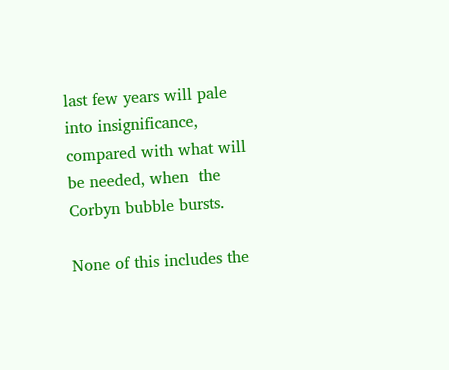last few years will pale into insignificance, compared with what will be needed, when  the Corbyn bubble bursts.

None of this includes the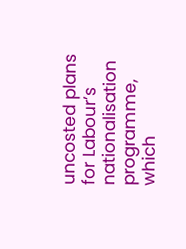uncosted plans for Labour’s nationalisation programme, which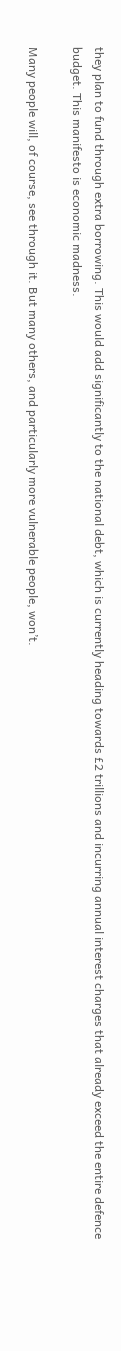they plan to fund through extra borrowing. This would add significantly to the national debt, which is currently heading towards £2 trillions and incurring annual interest charges that already exceed the entire defence budget. This manifesto is economic madness.

Many people will, of course, see through it. But many others, and particularly more vulnerable people, won’t.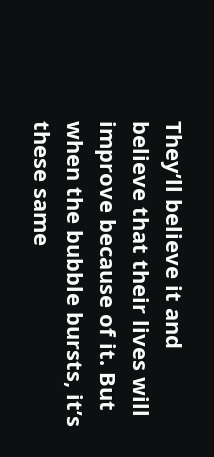They’ll believe it and believe that their lives will improve because of it. But when the bubble bursts, it’s these same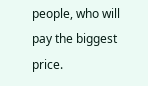people, who will pay the biggest price.